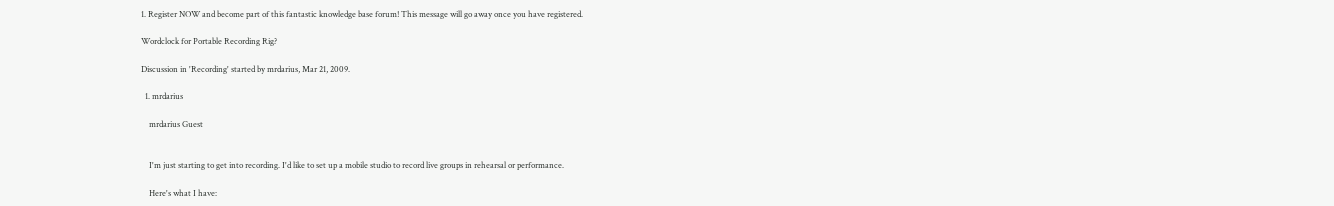1. Register NOW and become part of this fantastic knowledge base forum! This message will go away once you have registered.

Wordclock for Portable Recording Rig?

Discussion in 'Recording' started by mrdarius, Mar 21, 2009.

  1. mrdarius

    mrdarius Guest


    I'm just starting to get into recording. I'd like to set up a mobile studio to record live groups in rehearsal or performance.

    Here's what I have: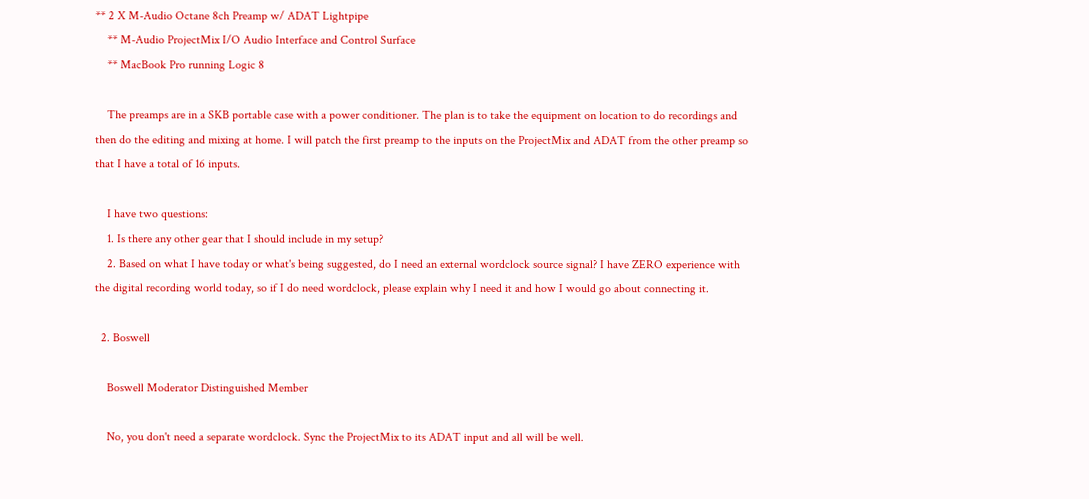** 2 X M-Audio Octane 8ch Preamp w/ ADAT Lightpipe
    ** M-Audio ProjectMix I/O Audio Interface and Control Surface
    ** MacBook Pro running Logic 8

    The preamps are in a SKB portable case with a power conditioner. The plan is to take the equipment on location to do recordings and then do the editing and mixing at home. I will patch the first preamp to the inputs on the ProjectMix and ADAT from the other preamp so that I have a total of 16 inputs.

    I have two questions:
    1. Is there any other gear that I should include in my setup?
    2. Based on what I have today or what's being suggested, do I need an external wordclock source signal? I have ZERO experience with the digital recording world today, so if I do need wordclock, please explain why I need it and how I would go about connecting it.

  2. Boswell

    Boswell Moderator Distinguished Member

    No, you don't need a separate wordclock. Sync the ProjectMix to its ADAT input and all will be well.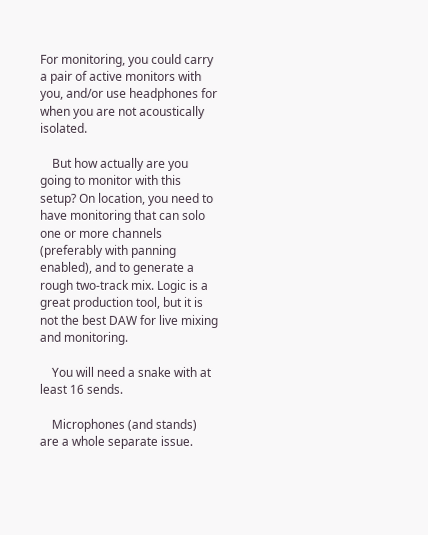For monitoring, you could carry a pair of active monitors with you, and/or use headphones for when you are not acoustically isolated.

    But how actually are you going to monitor with this setup? On location, you need to have monitoring that can solo one or more channels (preferably with panning enabled), and to generate a rough two-track mix. Logic is a great production tool, but it is not the best DAW for live mixing and monitoring.

    You will need a snake with at least 16 sends.

    Microphones (and stands) are a whole separate issue.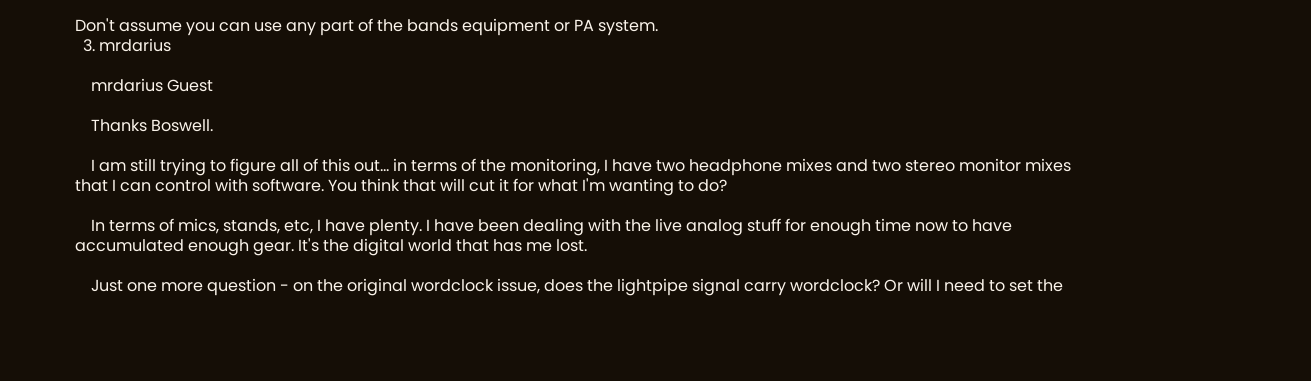Don't assume you can use any part of the bands equipment or PA system.
  3. mrdarius

    mrdarius Guest

    Thanks Boswell.

    I am still trying to figure all of this out... in terms of the monitoring, I have two headphone mixes and two stereo monitor mixes that I can control with software. You think that will cut it for what I'm wanting to do?

    In terms of mics, stands, etc, I have plenty. I have been dealing with the live analog stuff for enough time now to have accumulated enough gear. It's the digital world that has me lost.

    Just one more question - on the original wordclock issue, does the lightpipe signal carry wordclock? Or will I need to set the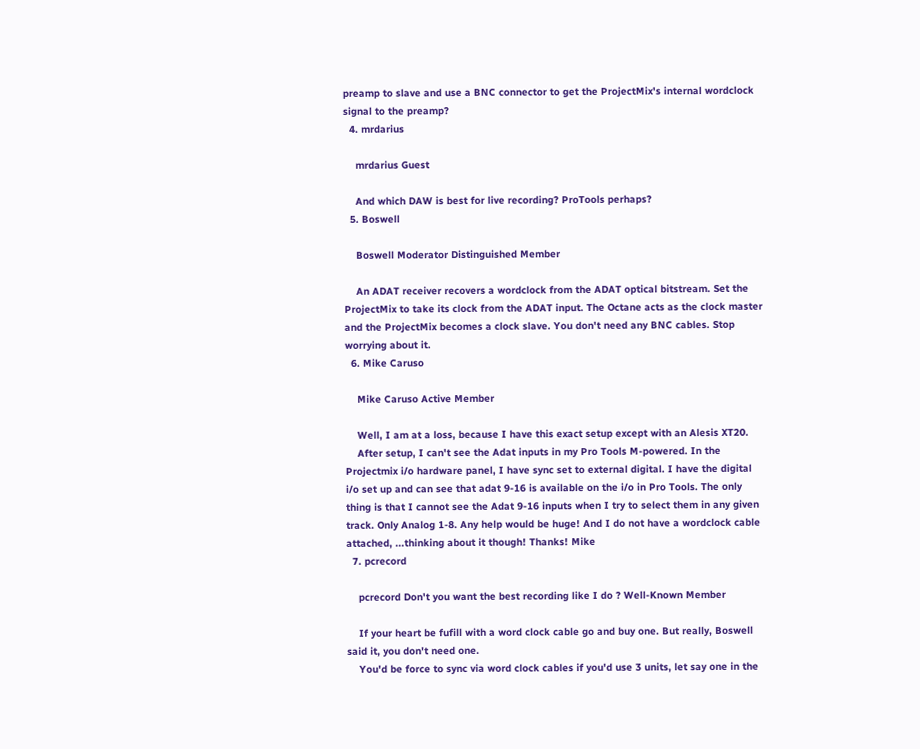preamp to slave and use a BNC connector to get the ProjectMix's internal wordclock signal to the preamp?
  4. mrdarius

    mrdarius Guest

    And which DAW is best for live recording? ProTools perhaps?
  5. Boswell

    Boswell Moderator Distinguished Member

    An ADAT receiver recovers a wordclock from the ADAT optical bitstream. Set the ProjectMix to take its clock from the ADAT input. The Octane acts as the clock master and the ProjectMix becomes a clock slave. You don't need any BNC cables. Stop worrying about it.
  6. Mike Caruso

    Mike Caruso Active Member

    Well, I am at a loss, because I have this exact setup except with an Alesis XT20.
    After setup, I can't see the Adat inputs in my Pro Tools M-powered. In the Projectmix i/o hardware panel, I have sync set to external digital. I have the digital i/o set up and can see that adat 9-16 is available on the i/o in Pro Tools. The only thing is that I cannot see the Adat 9-16 inputs when I try to select them in any given track. Only Analog 1-8. Any help would be huge! And I do not have a wordclock cable attached, ...thinking about it though! Thanks! Mike
  7. pcrecord

    pcrecord Don't you want the best recording like I do ? Well-Known Member

    If your heart be fufill with a word clock cable go and buy one. But really, Boswell said it, you don't need one.
    You'd be force to sync via word clock cables if you'd use 3 units, let say one in the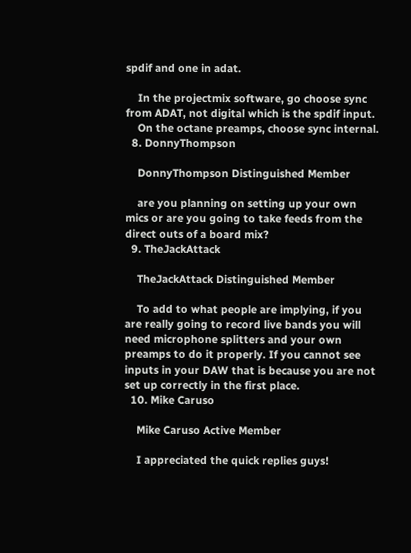spdif and one in adat.

    In the projectmix software, go choose sync from ADAT, not digital which is the spdif input.
    On the octane preamps, choose sync internal.
  8. DonnyThompson

    DonnyThompson Distinguished Member

    are you planning on setting up your own mics or are you going to take feeds from the direct outs of a board mix?
  9. TheJackAttack

    TheJackAttack Distinguished Member

    To add to what people are implying, if you are really going to record live bands you will need microphone splitters and your own preamps to do it properly. If you cannot see inputs in your DAW that is because you are not set up correctly in the first place.
  10. Mike Caruso

    Mike Caruso Active Member

    I appreciated the quick replies guys!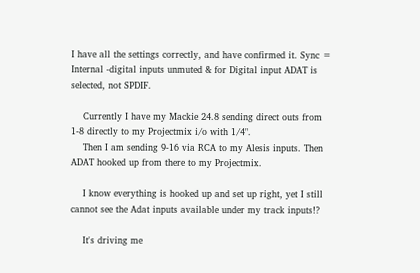I have all the settings correctly, and have confirmed it. Sync = Internal -digital inputs unmuted & for Digital input ADAT is selected, not SPDIF.

    Currently I have my Mackie 24.8 sending direct outs from 1-8 directly to my Projectmix i/o with 1/4".
    Then I am sending 9-16 via RCA to my Alesis inputs. Then ADAT hooked up from there to my Projectmix.

    I know everything is hooked up and set up right, yet I still cannot see the Adat inputs available under my track inputs!?

    It's driving me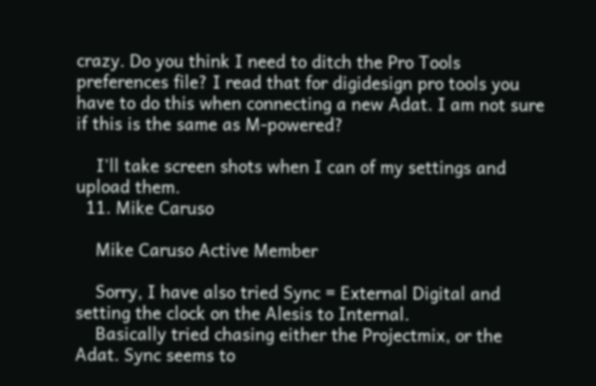crazy. Do you think I need to ditch the Pro Tools preferences file? I read that for digidesign pro tools you have to do this when connecting a new Adat. I am not sure if this is the same as M-powered?

    I'll take screen shots when I can of my settings and upload them.
  11. Mike Caruso

    Mike Caruso Active Member

    Sorry, I have also tried Sync = External Digital and setting the clock on the Alesis to Internal.
    Basically tried chasing either the Projectmix, or the Adat. Sync seems to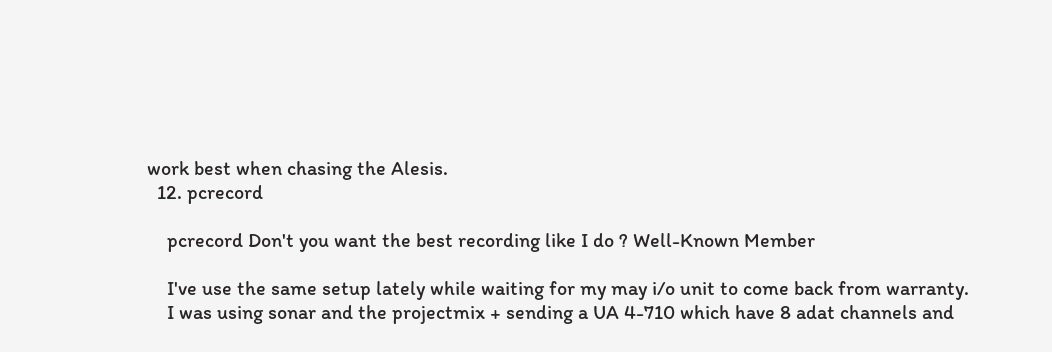work best when chasing the Alesis.
  12. pcrecord

    pcrecord Don't you want the best recording like I do ? Well-Known Member

    I've use the same setup lately while waiting for my may i/o unit to come back from warranty.
    I was using sonar and the projectmix + sending a UA 4-710 which have 8 adat channels and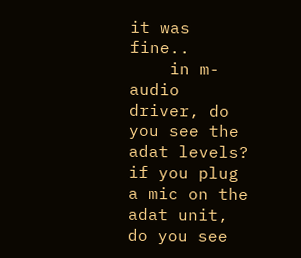it was fine..
    in m-audio driver, do you see the adat levels? if you plug a mic on the adat unit, do you see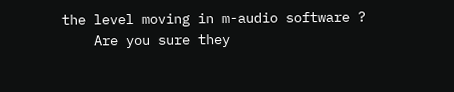the level moving in m-audio software ?
    Are you sure they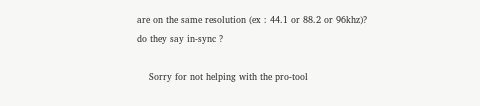are on the same resolution (ex : 44.1 or 88.2 or 96khz)? do they say in-sync ?

    Sorry for not helping with the pro-tool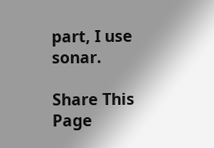part, I use sonar.

Share This Page